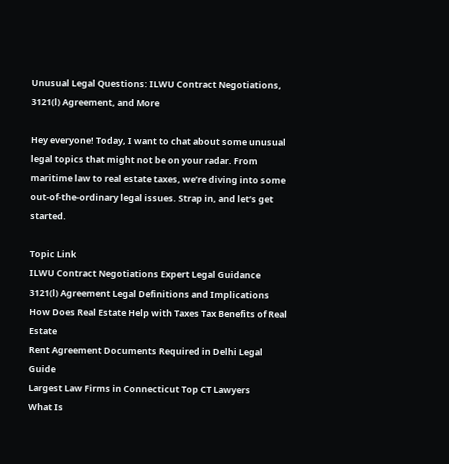Unusual Legal Questions: ILWU Contract Negotiations, 3121(l) Agreement, and More

Hey everyone! Today, I want to chat about some unusual legal topics that might not be on your radar. From maritime law to real estate taxes, we’re diving into some out-of-the-ordinary legal issues. Strap in, and let’s get started.

Topic Link
ILWU Contract Negotiations Expert Legal Guidance
3121(l) Agreement Legal Definitions and Implications
How Does Real Estate Help with Taxes Tax Benefits of Real Estate
Rent Agreement Documents Required in Delhi Legal Guide
Largest Law Firms in Connecticut Top CT Lawyers
What Is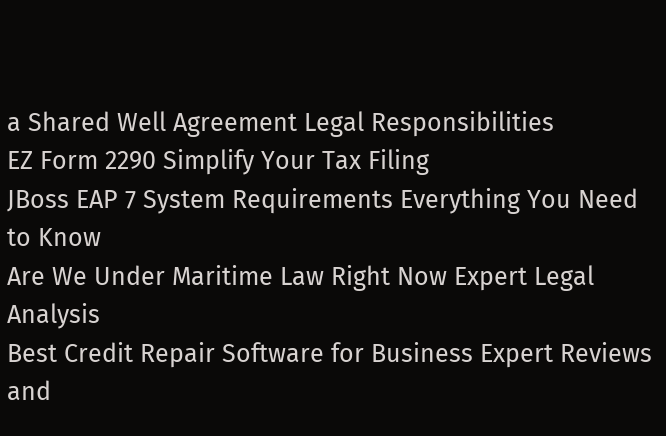a Shared Well Agreement Legal Responsibilities
EZ Form 2290 Simplify Your Tax Filing
JBoss EAP 7 System Requirements Everything You Need to Know
Are We Under Maritime Law Right Now Expert Legal Analysis
Best Credit Repair Software for Business Expert Reviews and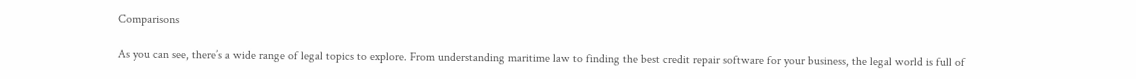Comparisons

As you can see, there’s a wide range of legal topics to explore. From understanding maritime law to finding the best credit repair software for your business, the legal world is full of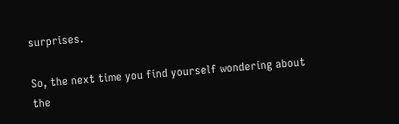surprises.

So, the next time you find yourself wondering about the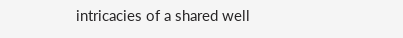intricacies of a shared well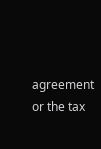agreement or the tax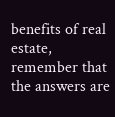benefits of real estate, remember that the answers are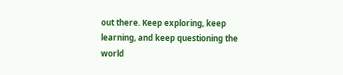out there. Keep exploring, keep learning, and keep questioning the world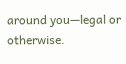around you—legal or otherwise.